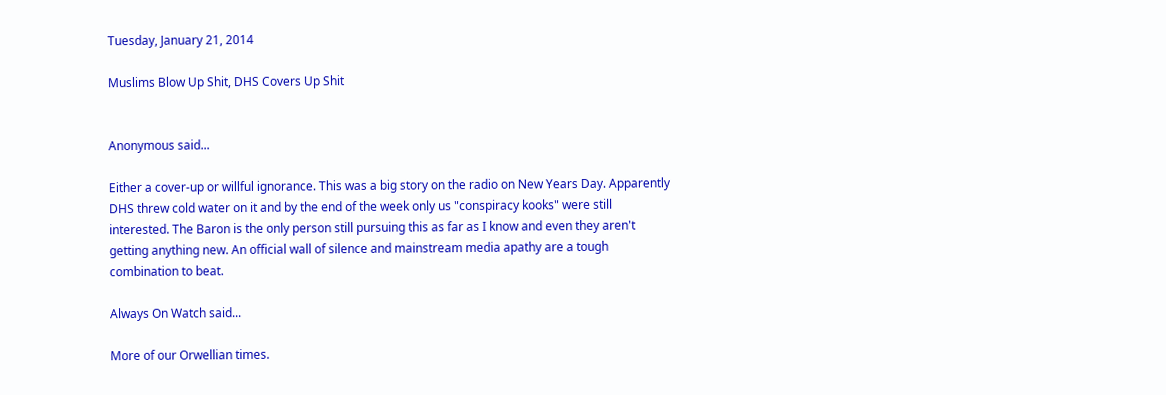Tuesday, January 21, 2014

Muslims Blow Up Shit, DHS Covers Up Shit


Anonymous said...

Either a cover-up or willful ignorance. This was a big story on the radio on New Years Day. Apparently DHS threw cold water on it and by the end of the week only us "conspiracy kooks" were still interested. The Baron is the only person still pursuing this as far as I know and even they aren't getting anything new. An official wall of silence and mainstream media apathy are a tough combination to beat.

Always On Watch said...

More of our Orwellian times.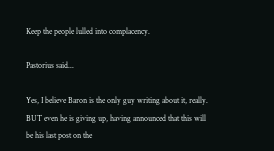Keep the people lulled into complacency.

Pastorius said...

Yes, I believe Baron is the only guy writing about it, really. BUT even he is giving up, having announced that this will be his last post on the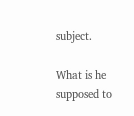subject.

What is he supposed to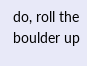do, roll the boulder up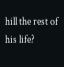hill the rest of his life?